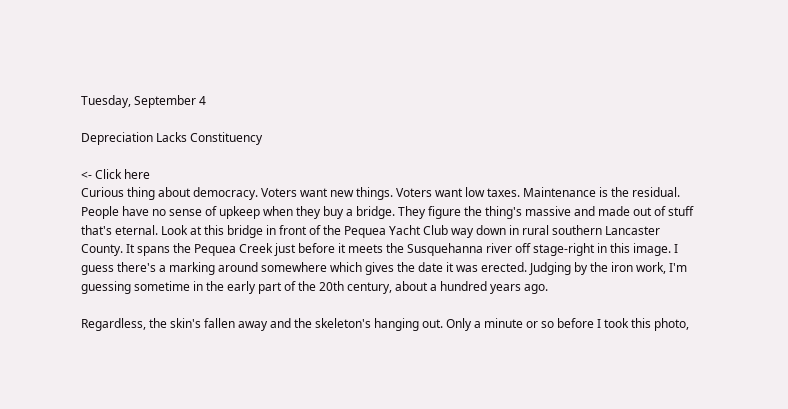Tuesday, September 4

Depreciation Lacks Constituency

<- Click here
Curious thing about democracy. Voters want new things. Voters want low taxes. Maintenance is the residual. People have no sense of upkeep when they buy a bridge. They figure the thing's massive and made out of stuff that's eternal. Look at this bridge in front of the Pequea Yacht Club way down in rural southern Lancaster County. It spans the Pequea Creek just before it meets the Susquehanna river off stage-right in this image. I guess there's a marking around somewhere which gives the date it was erected. Judging by the iron work, I'm guessing sometime in the early part of the 20th century, about a hundred years ago.

Regardless, the skin's fallen away and the skeleton's hanging out. Only a minute or so before I took this photo,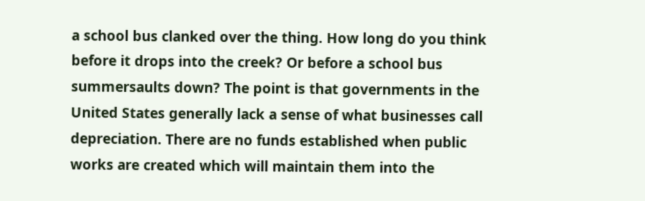a school bus clanked over the thing. How long do you think before it drops into the creek? Or before a school bus summersaults down? The point is that governments in the United States generally lack a sense of what businesses call depreciation. There are no funds established when public works are created which will maintain them into the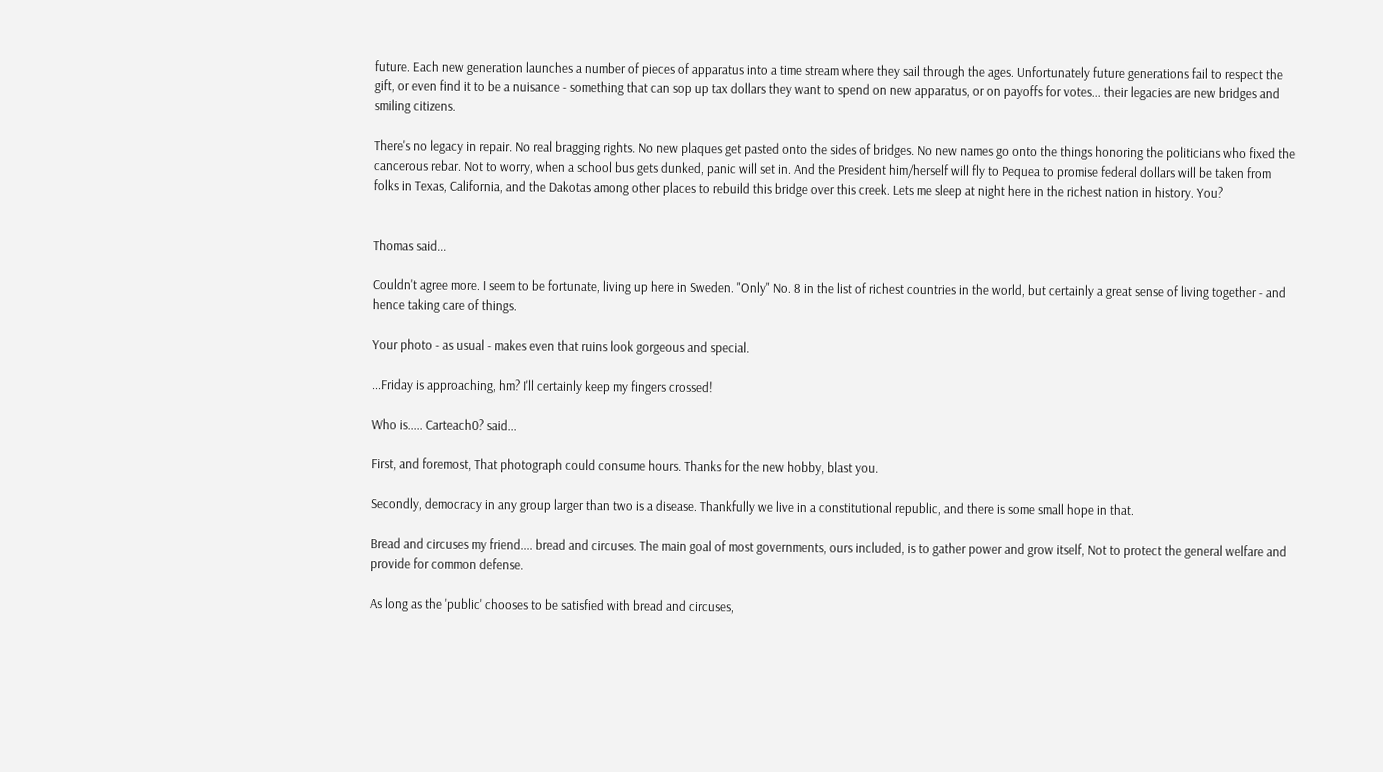future. Each new generation launches a number of pieces of apparatus into a time stream where they sail through the ages. Unfortunately future generations fail to respect the gift, or even find it to be a nuisance - something that can sop up tax dollars they want to spend on new apparatus, or on payoffs for votes... their legacies are new bridges and smiling citizens.

There's no legacy in repair. No real bragging rights. No new plaques get pasted onto the sides of bridges. No new names go onto the things honoring the politicians who fixed the cancerous rebar. Not to worry, when a school bus gets dunked, panic will set in. And the President him/herself will fly to Pequea to promise federal dollars will be taken from folks in Texas, California, and the Dakotas among other places to rebuild this bridge over this creek. Lets me sleep at night here in the richest nation in history. You?


Thomas said...

Couldn't agree more. I seem to be fortunate, living up here in Sweden. "Only" No. 8 in the list of richest countries in the world, but certainly a great sense of living together - and hence taking care of things.

Your photo - as usual - makes even that ruins look gorgeous and special.

...Friday is approaching, hm? I'll certainly keep my fingers crossed!

Who is..... Carteach0? said...

First, and foremost, That photograph could consume hours. Thanks for the new hobby, blast you.

Secondly, democracy in any group larger than two is a disease. Thankfully we live in a constitutional republic, and there is some small hope in that.

Bread and circuses my friend.... bread and circuses. The main goal of most governments, ours included, is to gather power and grow itself, Not to protect the general welfare and provide for common defense.

As long as the 'public' chooses to be satisfied with bread and circuses,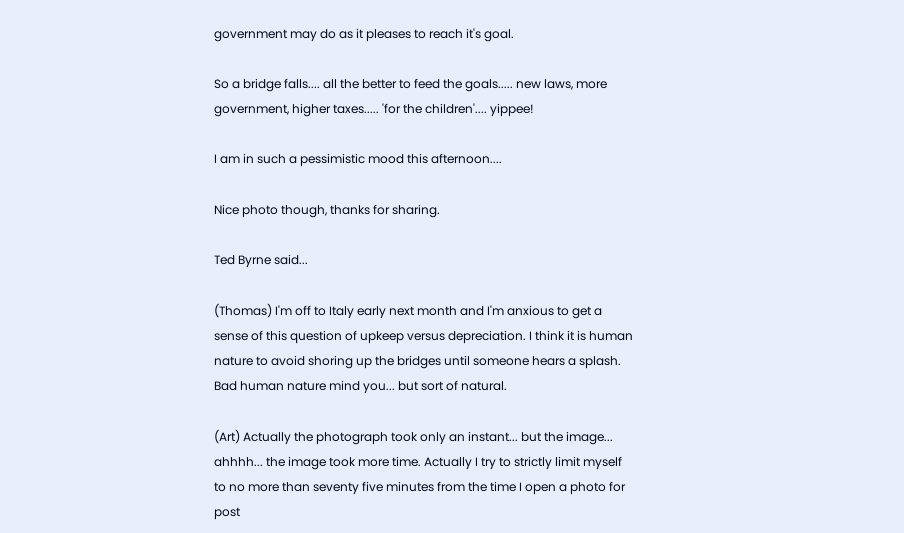government may do as it pleases to reach it's goal.

So a bridge falls.... all the better to feed the goals..... new laws, more government, higher taxes..... 'for the children'.... yippee!

I am in such a pessimistic mood this afternoon....

Nice photo though, thanks for sharing.

Ted Byrne said...

(Thomas) I'm off to Italy early next month and I'm anxious to get a sense of this question of upkeep versus depreciation. I think it is human nature to avoid shoring up the bridges until someone hears a splash. Bad human nature mind you... but sort of natural.

(Art) Actually the photograph took only an instant... but the image... ahhhh... the image took more time. Actually I try to strictly limit myself to no more than seventy five minutes from the time I open a photo for post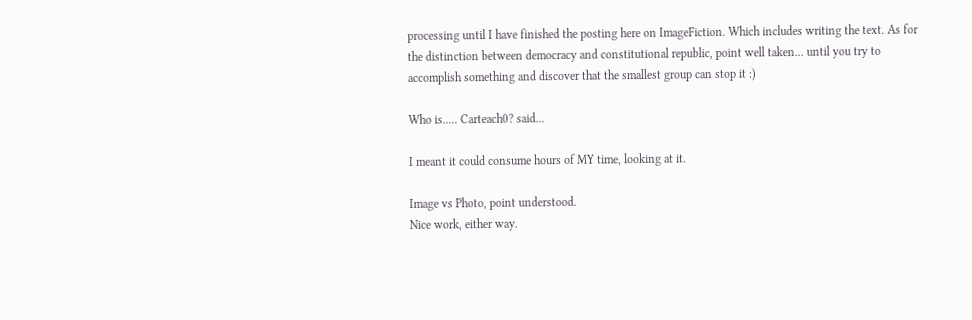processing until I have finished the posting here on ImageFiction. Which includes writing the text. As for the distinction between democracy and constitutional republic, point well taken... until you try to accomplish something and discover that the smallest group can stop it :)

Who is..... Carteach0? said...

I meant it could consume hours of MY time, looking at it.

Image vs Photo, point understood.
Nice work, either way.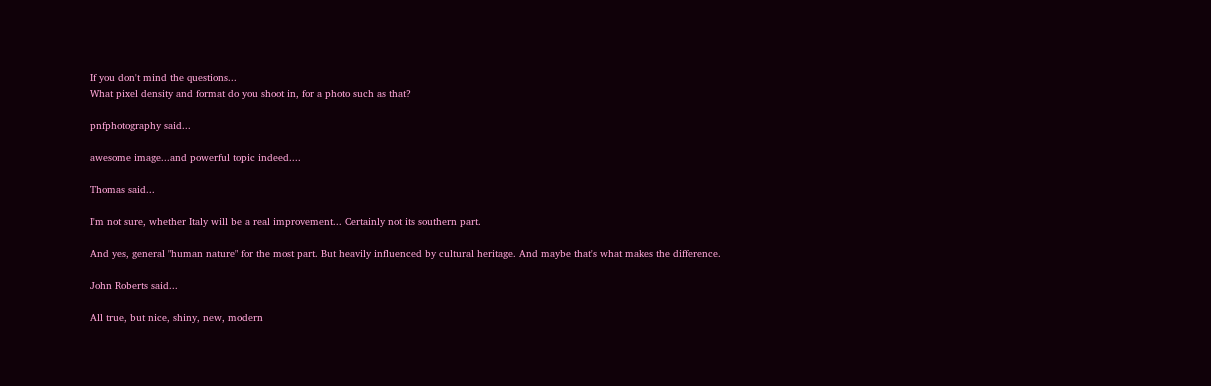If you don't mind the questions...
What pixel density and format do you shoot in, for a photo such as that?

pnfphotography said...

awesome image...and powerful topic indeed....

Thomas said...

I'm not sure, whether Italy will be a real improvement... Certainly not its southern part.

And yes, general "human nature" for the most part. But heavily influenced by cultural heritage. And maybe that's what makes the difference.

John Roberts said...

All true, but nice, shiny, new, modern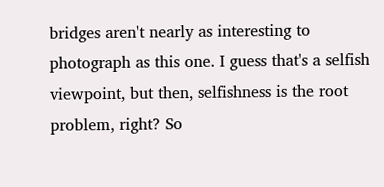bridges aren't nearly as interesting to photograph as this one. I guess that's a selfish viewpoint, but then, selfishness is the root problem, right? So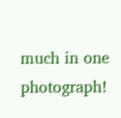much in one photograph!